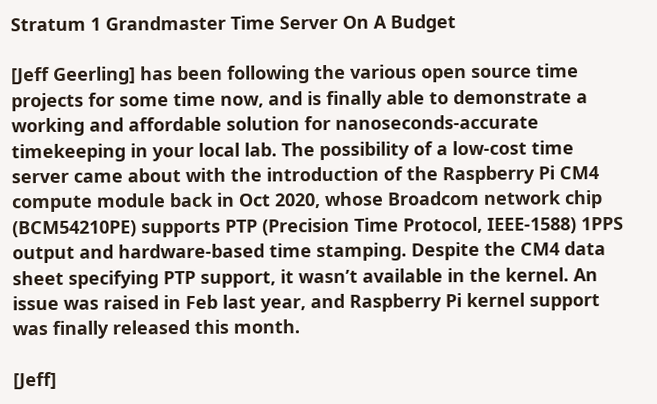Stratum 1 Grandmaster Time Server On A Budget

[Jeff Geerling] has been following the various open source time projects for some time now, and is finally able to demonstrate a working and affordable solution for nanoseconds-accurate timekeeping in your local lab. The possibility of a low-cost time server came about with the introduction of the Raspberry Pi CM4 compute module back in Oct 2020, whose Broadcom network chip (BCM54210PE) supports PTP (Precision Time Protocol, IEEE-1588) 1PPS output and hardware-based time stamping. Despite the CM4 data sheet specifying PTP support, it wasn’t available in the kernel. An issue was raised in Feb last year, and Raspberry Pi kernel support was finally released this month.

[Jeff]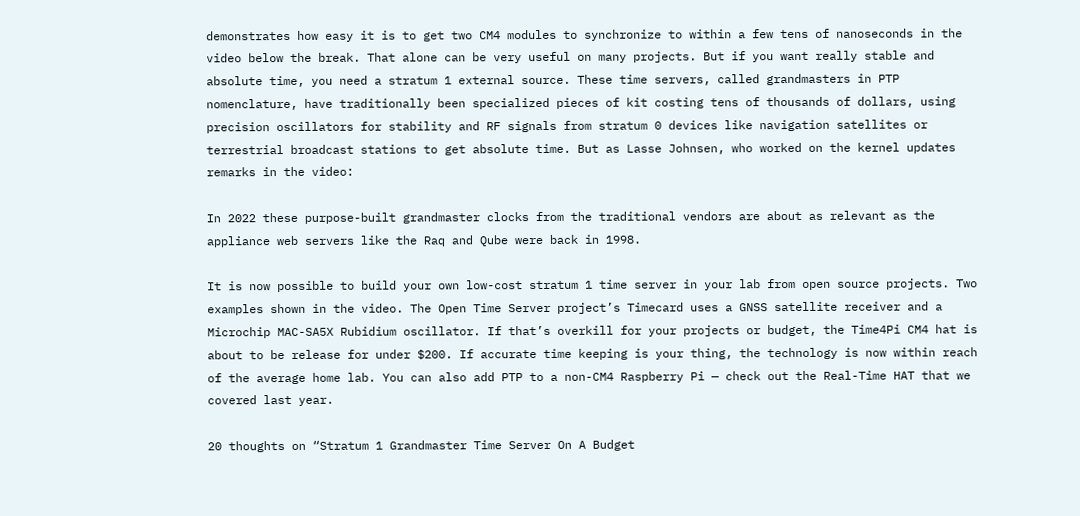demonstrates how easy it is to get two CM4 modules to synchronize to within a few tens of nanoseconds in the video below the break. That alone can be very useful on many projects. But if you want really stable and absolute time, you need a stratum 1 external source. These time servers, called grandmasters in PTP nomenclature, have traditionally been specialized pieces of kit costing tens of thousands of dollars, using precision oscillators for stability and RF signals from stratum 0 devices like navigation satellites or terrestrial broadcast stations to get absolute time. But as Lasse Johnsen, who worked on the kernel updates remarks in the video:

In 2022 these purpose-built grandmaster clocks from the traditional vendors are about as relevant as the appliance web servers like the Raq and Qube were back in 1998.

It is now possible to build your own low-cost stratum 1 time server in your lab from open source projects. Two examples shown in the video. The Open Time Server project’s Timecard uses a GNSS satellite receiver and a Microchip MAC-SA5X Rubidium oscillator. If that’s overkill for your projects or budget, the Time4Pi CM4 hat is about to be release for under $200. If accurate time keeping is your thing, the technology is now within reach of the average home lab. You can also add PTP to a non-CM4 Raspberry Pi — check out the Real-Time HAT that we covered last year.

20 thoughts on “Stratum 1 Grandmaster Time Server On A Budget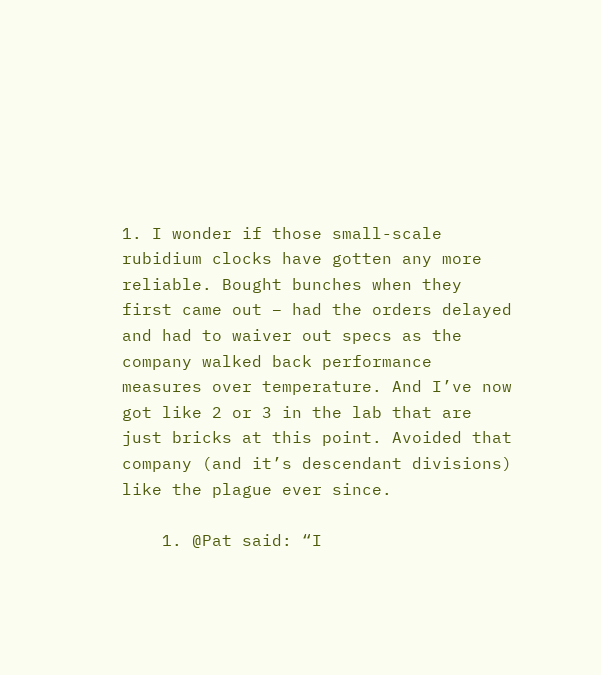1. I wonder if those small-scale rubidium clocks have gotten any more reliable. Bought bunches when they first came out – had the orders delayed and had to waiver out specs as the company walked back performance measures over temperature. And I’ve now got like 2 or 3 in the lab that are just bricks at this point. Avoided that company (and it’s descendant divisions) like the plague ever since.

    1. @Pat said: “I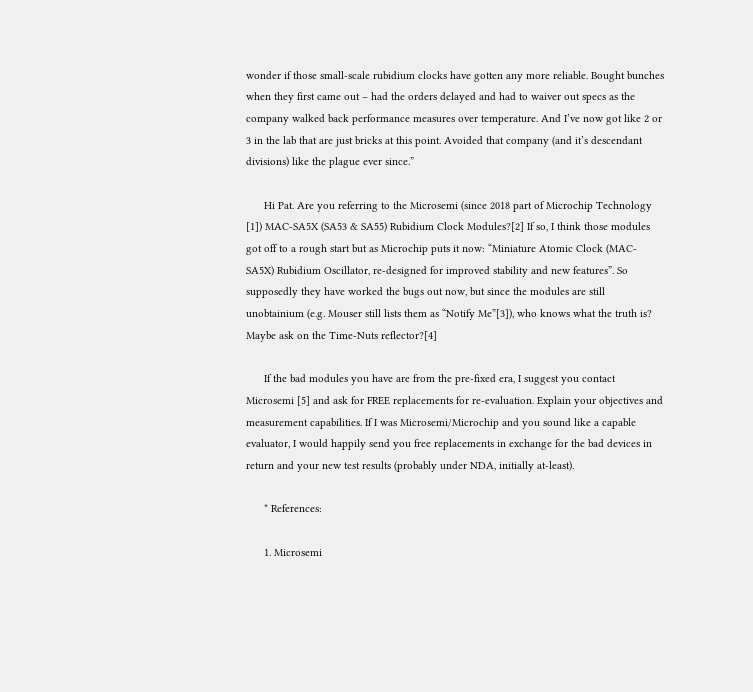wonder if those small-scale rubidium clocks have gotten any more reliable. Bought bunches when they first came out – had the orders delayed and had to waiver out specs as the company walked back performance measures over temperature. And I’ve now got like 2 or 3 in the lab that are just bricks at this point. Avoided that company (and it’s descendant divisions) like the plague ever since.”

      Hi Pat. Are you referring to the Microsemi (since 2018 part of Microchip Technology [1]) MAC-SA5X (SA53 & SA55) Rubidium Clock Modules?[2] If so, I think those modules got off to a rough start but as Microchip puts it now: “Miniature Atomic Clock (MAC-SA5X) Rubidium Oscillator, re-designed for improved stability and new features”. So supposedly they have worked the bugs out now, but since the modules are still unobtainium (e.g. Mouser still lists them as “Notify Me”[3]), who knows what the truth is? Maybe ask on the Time-Nuts reflector?[4]

      If the bad modules you have are from the pre-fixed era, I suggest you contact Microsemi [5] and ask for FREE replacements for re-evaluation. Explain your objectives and measurement capabilities. If I was Microsemi/Microchip and you sound like a capable evaluator, I would happily send you free replacements in exchange for the bad devices in return and your new test results (probably under NDA, initially at-least).

      * References:

      1. Microsemi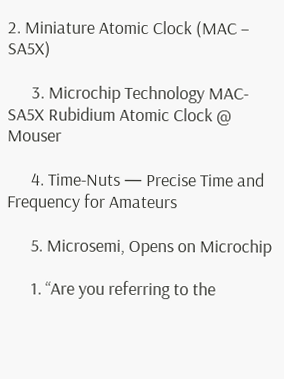2. Miniature Atomic Clock (MAC – SA5X)

      3. Microchip Technology MAC-SA5X Rubidium Atomic Clock @ Mouser

      4. Time-Nuts — Precise Time and Frequency for Amateurs

      5. Microsemi, Opens on Microchip

      1. “Are you referring to the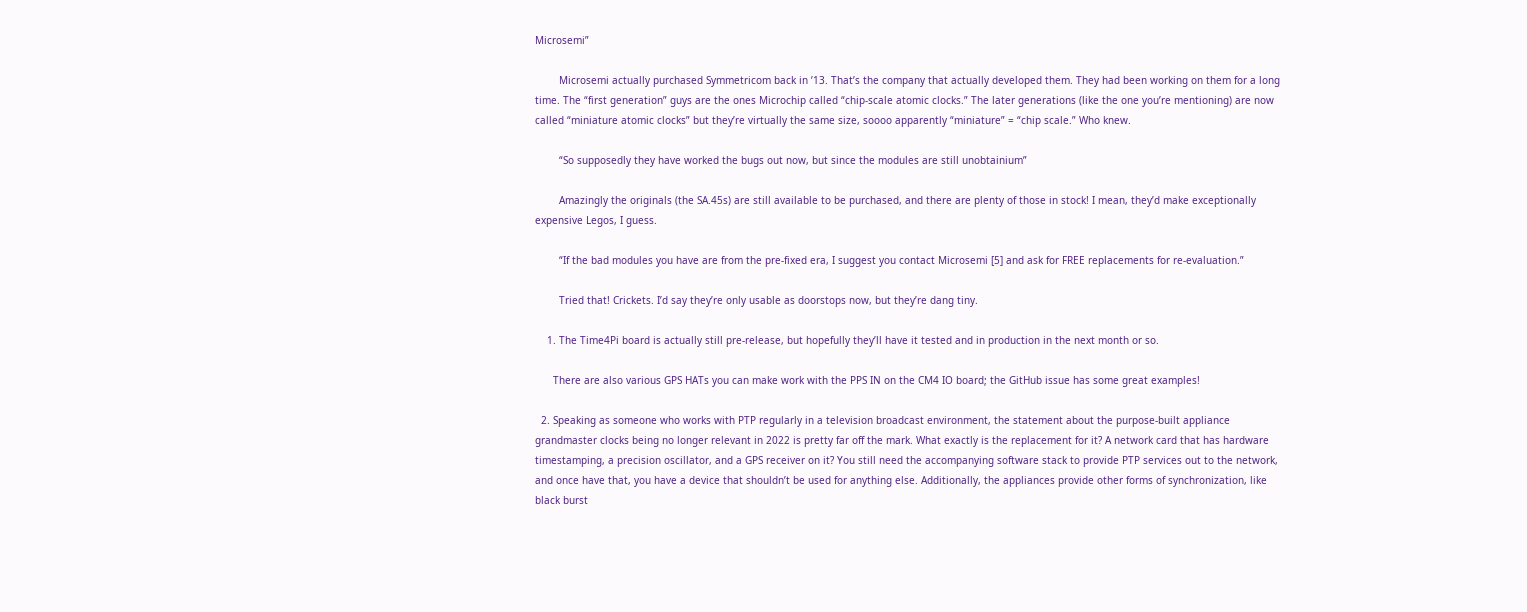Microsemi”

        Microsemi actually purchased Symmetricom back in ’13. That’s the company that actually developed them. They had been working on them for a long time. The “first generation” guys are the ones Microchip called “chip-scale atomic clocks.” The later generations (like the one you’re mentioning) are now called “miniature atomic clocks” but they’re virtually the same size, soooo apparently “miniature” = “chip scale.” Who knew.

        “So supposedly they have worked the bugs out now, but since the modules are still unobtainium”

        Amazingly the originals (the SA.45s) are still available to be purchased, and there are plenty of those in stock! I mean, they’d make exceptionally expensive Legos, I guess.

        “If the bad modules you have are from the pre-fixed era, I suggest you contact Microsemi [5] and ask for FREE replacements for re-evaluation.”

        Tried that! Crickets. I’d say they’re only usable as doorstops now, but they’re dang tiny.

    1. The Time4Pi board is actually still pre-release, but hopefully they’ll have it tested and in production in the next month or so.

      There are also various GPS HATs you can make work with the PPS IN on the CM4 IO board; the GitHub issue has some great examples!

  2. Speaking as someone who works with PTP regularly in a television broadcast environment, the statement about the purpose-built appliance grandmaster clocks being no longer relevant in 2022 is pretty far off the mark. What exactly is the replacement for it? A network card that has hardware timestamping, a precision oscillator, and a GPS receiver on it? You still need the accompanying software stack to provide PTP services out to the network, and once have that, you have a device that shouldn’t be used for anything else. Additionally, the appliances provide other forms of synchronization, like black burst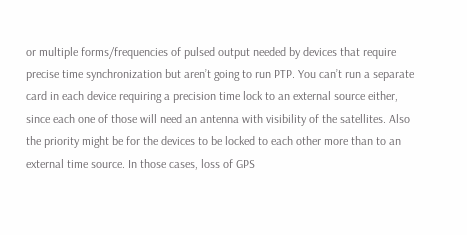or multiple forms/frequencies of pulsed output needed by devices that require precise time synchronization but aren’t going to run PTP. You can’t run a separate card in each device requiring a precision time lock to an external source either, since each one of those will need an antenna with visibility of the satellites. Also the priority might be for the devices to be locked to each other more than to an external time source. In those cases, loss of GPS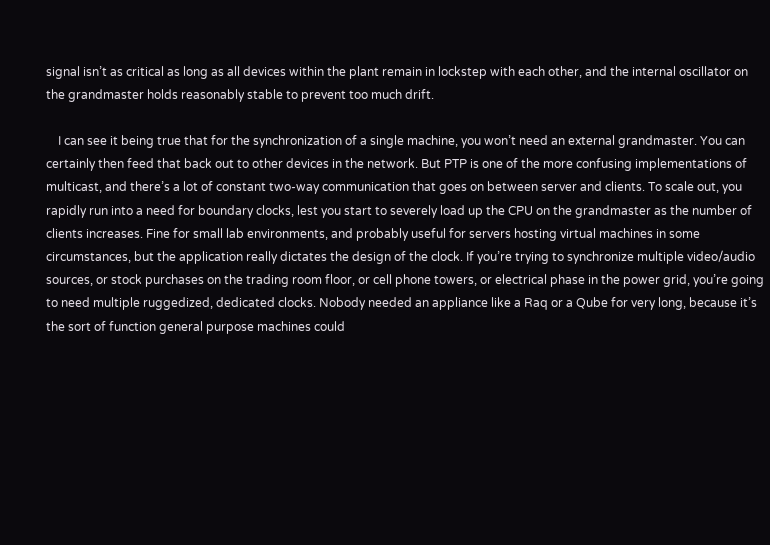signal isn’t as critical as long as all devices within the plant remain in lockstep with each other, and the internal oscillator on the grandmaster holds reasonably stable to prevent too much drift.

    I can see it being true that for the synchronization of a single machine, you won’t need an external grandmaster. You can certainly then feed that back out to other devices in the network. But PTP is one of the more confusing implementations of multicast, and there’s a lot of constant two-way communication that goes on between server and clients. To scale out, you rapidly run into a need for boundary clocks, lest you start to severely load up the CPU on the grandmaster as the number of clients increases. Fine for small lab environments, and probably useful for servers hosting virtual machines in some circumstances, but the application really dictates the design of the clock. If you’re trying to synchronize multiple video/audio sources, or stock purchases on the trading room floor, or cell phone towers, or electrical phase in the power grid, you’re going to need multiple ruggedized, dedicated clocks. Nobody needed an appliance like a Raq or a Qube for very long, because it’s the sort of function general purpose machines could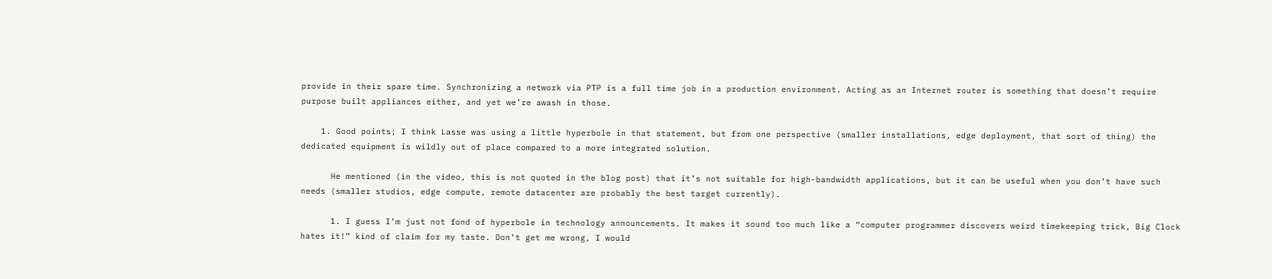provide in their spare time. Synchronizing a network via PTP is a full time job in a production environment. Acting as an Internet router is something that doesn’t require purpose built appliances either, and yet we’re awash in those.

    1. Good points; I think Lasse was using a little hyperbole in that statement, but from one perspective (smaller installations, edge deployment, that sort of thing) the dedicated equipment is wildly out of place compared to a more integrated solution.

      He mentioned (in the video, this is not quoted in the blog post) that it’s not suitable for high-bandwidth applications, but it can be useful when you don’t have such needs (smaller studios, edge compute, remote datacenter are probably the best target currently).

      1. I guess I’m just not fond of hyperbole in technology announcements. It makes it sound too much like a “computer programmer discovers weird timekeeping trick, Big Clock hates it!” kind of claim for my taste. Don’t get me wrong, I would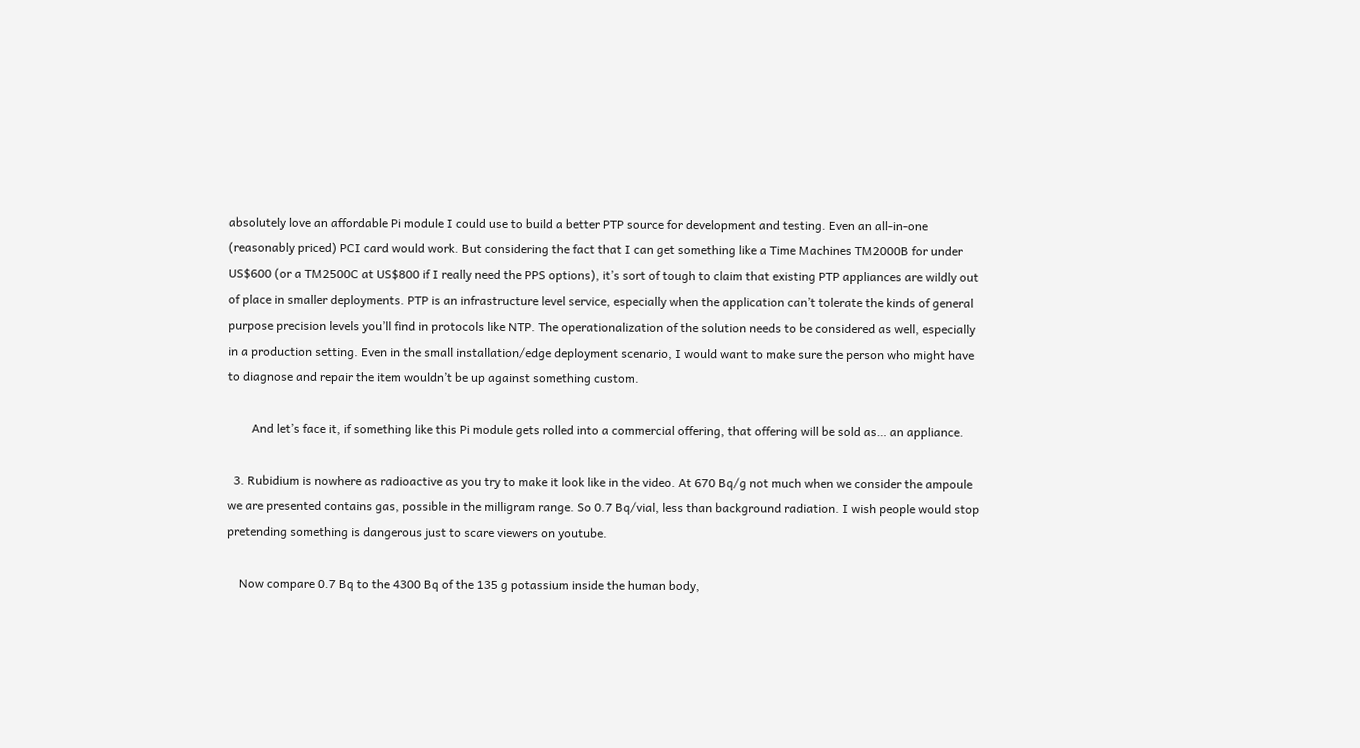absolutely love an affordable Pi module I could use to build a better PTP source for development and testing. Even an all-in-one (reasonably priced) PCI card would work. But considering the fact that I can get something like a Time Machines TM2000B for under US$600 (or a TM2500C at US$800 if I really need the PPS options), it’s sort of tough to claim that existing PTP appliances are wildly out of place in smaller deployments. PTP is an infrastructure level service, especially when the application can’t tolerate the kinds of general purpose precision levels you’ll find in protocols like NTP. The operationalization of the solution needs to be considered as well, especially in a production setting. Even in the small installation/edge deployment scenario, I would want to make sure the person who might have to diagnose and repair the item wouldn’t be up against something custom.

        And let’s face it, if something like this Pi module gets rolled into a commercial offering, that offering will be sold as… an appliance.

  3. Rubidium is nowhere as radioactive as you try to make it look like in the video. At 670 Bq/g not much when we consider the ampoule we are presented contains gas, possible in the milligram range. So 0.7 Bq/vial, less than background radiation. I wish people would stop pretending something is dangerous just to scare viewers on youtube.

    Now compare 0.7 Bq to the 4300 Bq of the 135 g potassium inside the human body,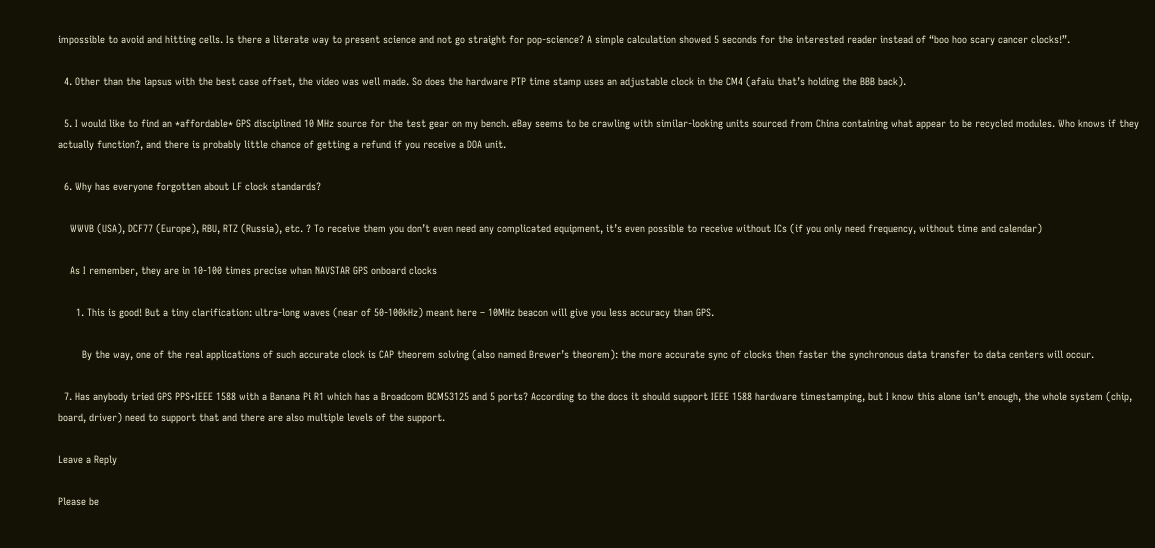impossible to avoid and hitting cells. Is there a literate way to present science and not go straight for pop-science? A simple calculation showed 5 seconds for the interested reader instead of “boo hoo scary cancer clocks!”.

  4. Other than the lapsus with the best case offset, the video was well made. So does the hardware PTP time stamp uses an adjustable clock in the CM4 (afaiu that’s holding the BBB back).

  5. I would like to find an *affordable* GPS disciplined 10 MHz source for the test gear on my bench. eBay seems to be crawling with similar-looking units sourced from China containing what appear to be recycled modules. Who knows if they actually function?, and there is probably little chance of getting a refund if you receive a DOA unit.

  6. Why has everyone forgotten about LF clock standards?

    WWVB (USA), DCF77 (Europe), RBU, RTZ (Russia), etc. ? To receive them you don’t even need any complicated equipment, it’s even possible to receive without ICs (if you only need frequency, without time and calendar)

    As I remember, they are in 10-100 times precise whan NAVSTAR GPS onboard clocks

      1. This is good! But a tiny clarification: ultra-long waves (near of 50-100kHz) meant here – 10MHz beacon will give you less accuracy than GPS.

        By the way, one of the real applications of such accurate clock is CAP theorem solving (also named Brewer’s theorem): the more accurate sync of clocks then faster the synchronous data transfer to data centers will occur.

  7. Has anybody tried GPS PPS+IEEE 1588 with a Banana Pi R1 which has a Broadcom BCM53125 and 5 ports? According to the docs it should support IEEE 1588 hardware timestamping, but I know this alone isn’t enough, the whole system (chip, board, driver) need to support that and there are also multiple levels of the support.

Leave a Reply

Please be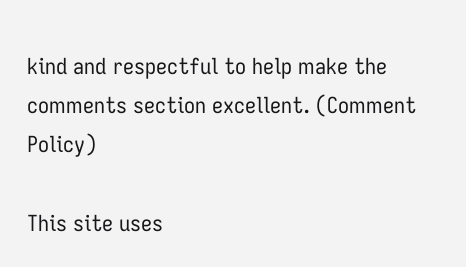kind and respectful to help make the comments section excellent. (Comment Policy)

This site uses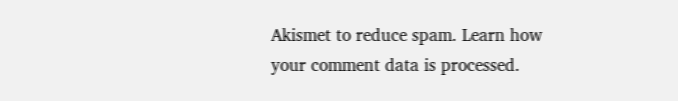Akismet to reduce spam. Learn how your comment data is processed.